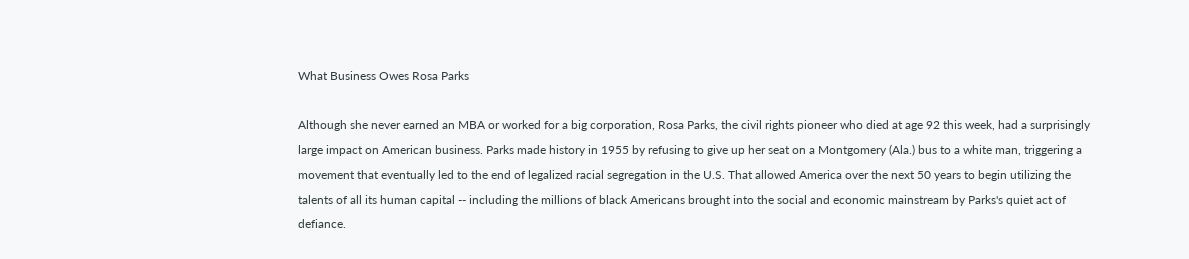What Business Owes Rosa Parks

Although she never earned an MBA or worked for a big corporation, Rosa Parks, the civil rights pioneer who died at age 92 this week, had a surprisingly large impact on American business. Parks made history in 1955 by refusing to give up her seat on a Montgomery (Ala.) bus to a white man, triggering a movement that eventually led to the end of legalized racial segregation in the U.S. That allowed America over the next 50 years to begin utilizing the talents of all its human capital -- including the millions of black Americans brought into the social and economic mainstream by Parks's quiet act of defiance.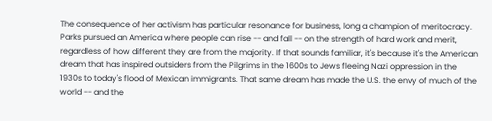The consequence of her activism has particular resonance for business, long a champion of meritocracy. Parks pursued an America where people can rise -- and fall -- on the strength of hard work and merit, regardless of how different they are from the majority. If that sounds familiar, it's because it's the American dream that has inspired outsiders from the Pilgrims in the 1600s to Jews fleeing Nazi oppression in the 1930s to today's flood of Mexican immigrants. That same dream has made the U.S. the envy of much of the world -- and the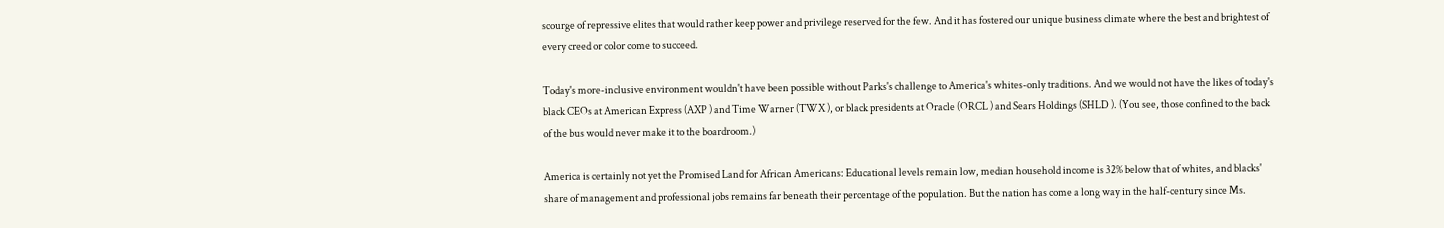scourge of repressive elites that would rather keep power and privilege reserved for the few. And it has fostered our unique business climate where the best and brightest of every creed or color come to succeed.

Today's more-inclusive environment wouldn't have been possible without Parks's challenge to America's whites-only traditions. And we would not have the likes of today's black CEOs at American Express (AXP ) and Time Warner (TWX ), or black presidents at Oracle (ORCL ) and Sears Holdings (SHLD ). (You see, those confined to the back of the bus would never make it to the boardroom.)

America is certainly not yet the Promised Land for African Americans: Educational levels remain low, median household income is 32% below that of whites, and blacks' share of management and professional jobs remains far beneath their percentage of the population. But the nation has come a long way in the half-century since Ms.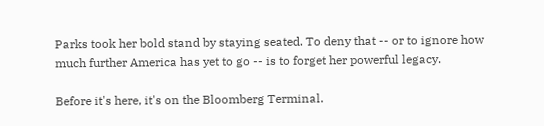Parks took her bold stand by staying seated. To deny that -- or to ignore how much further America has yet to go -- is to forget her powerful legacy.

Before it's here, it's on the Bloomberg Terminal.